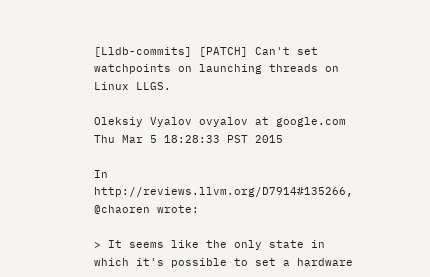[Lldb-commits] [PATCH] Can't set watchpoints on launching threads on Linux LLGS.

Oleksiy Vyalov ovyalov at google.com
Thu Mar 5 18:28:33 PST 2015

In http://reviews.llvm.org/D7914#135266, @chaoren wrote:

> It seems like the only state in which it's possible to set a hardware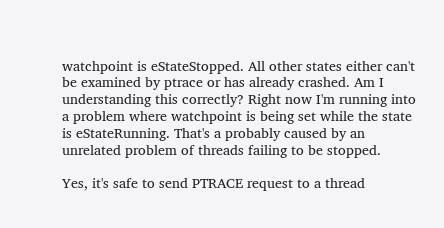watchpoint is eStateStopped. All other states either can't be examined by ptrace or has already crashed. Am I understanding this correctly? Right now I'm running into a problem where watchpoint is being set while the state is eStateRunning. That's a probably caused by an unrelated problem of threads failing to be stopped.

Yes, it's safe to send PTRACE request to a thread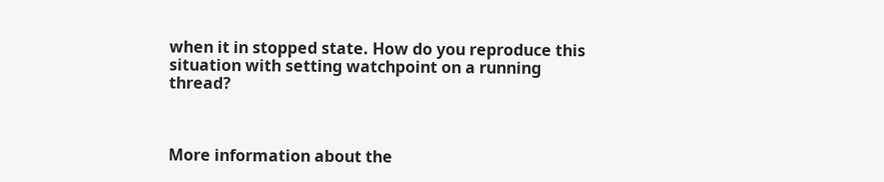when it in stopped state. How do you reproduce this situation with setting watchpoint on a running thread?



More information about the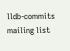lldb-commits mailing list